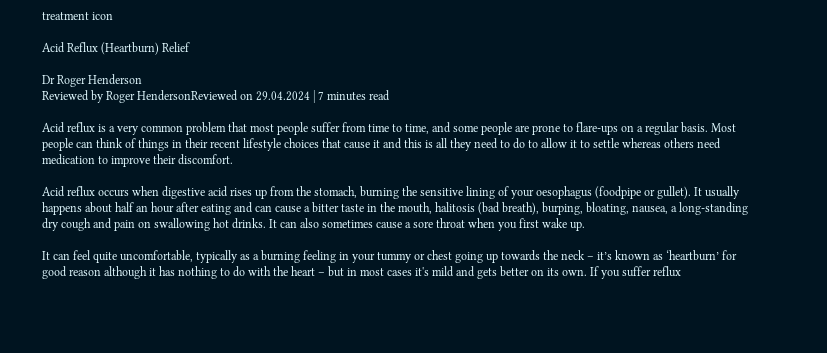treatment icon

Acid Reflux (Heartburn) Relief

Dr Roger Henderson
Reviewed by Roger HendersonReviewed on 29.04.2024 | 7 minutes read

Acid reflux is a very common problem that most people suffer from time to time, and some people are prone to flare-ups on a regular basis. Most people can think of things in their recent lifestyle choices that cause it and this is all they need to do to allow it to settle whereas others need medication to improve their discomfort.

Acid reflux occurs when digestive acid rises up from the stomach, burning the sensitive lining of your oesophagus (foodpipe or gullet). It usually happens about half an hour after eating and can cause a bitter taste in the mouth, halitosis (bad breath), burping, bloating, nausea, a long-standing dry cough and pain on swallowing hot drinks. It can also sometimes cause a sore throat when you first wake up.

It can feel quite uncomfortable, typically as a burning feeling in your tummy or chest going up towards the neck – it’s known as ‘heartburn’ for good reason although it has nothing to do with the heart – but in most cases it's mild and gets better on its own. If you suffer reflux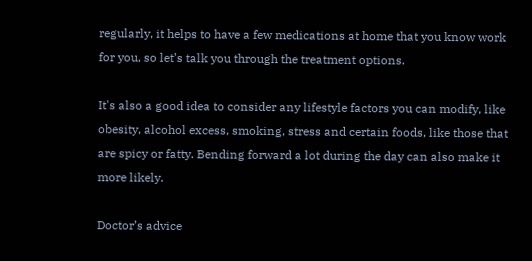regularly, it helps to have a few medications at home that you know work for you, so let’s talk you through the treatment options.

It's also a good idea to consider any lifestyle factors you can modify, like obesity, alcohol excess, smoking, stress and certain foods, like those that are spicy or fatty. Bending forward a lot during the day can also make it more likely.

Doctor’s advice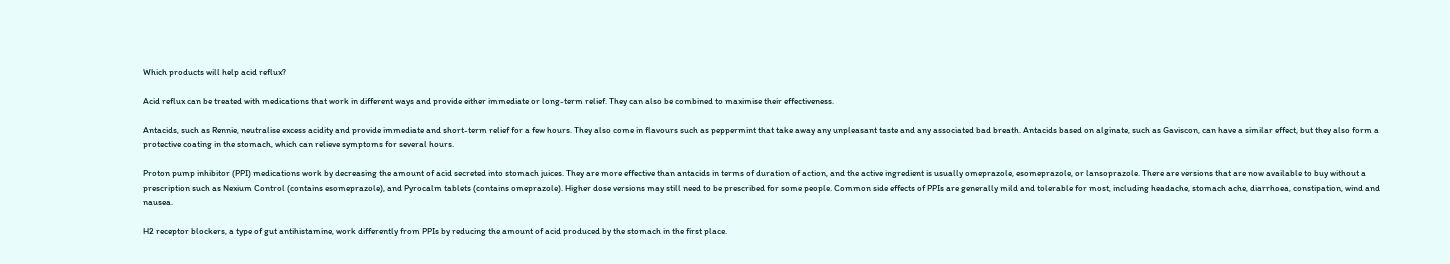Which products will help acid reflux?

Acid reflux can be treated with medications that work in different ways and provide either immediate or long-term relief. They can also be combined to maximise their effectiveness.

Antacids, such as Rennie, neutralise excess acidity and provide immediate and short-term relief for a few hours. They also come in flavours such as peppermint that take away any unpleasant taste and any associated bad breath. Antacids based on alginate, such as Gaviscon, can have a similar effect, but they also form a protective coating in the stomach, which can relieve symptoms for several hours.

Proton pump inhibitor (PPI) medications work by decreasing the amount of acid secreted into stomach juices. They are more effective than antacids in terms of duration of action, and the active ingredient is usually omeprazole, esomeprazole, or lansoprazole. There are versions that are now available to buy without a prescription such as Nexium Control (contains esomeprazole), and Pyrocalm tablets (contains omeprazole). Higher dose versions may still need to be prescribed for some people. Common side effects of PPIs are generally mild and tolerable for most, including headache, stomach ache, diarrhoea, constipation, wind and nausea.

H2 receptor blockers, a type of gut antihistamine, work differently from PPIs by reducing the amount of acid produced by the stomach in the first place.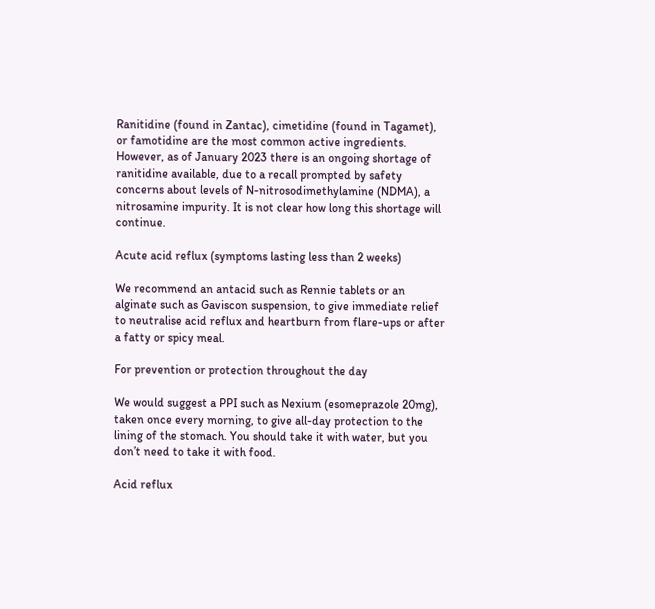Ranitidine (found in Zantac), cimetidine (found in Tagamet), or famotidine are the most common active ingredients. However, as of January 2023 there is an ongoing shortage of ranitidine available, due to a recall prompted by safety concerns about levels of N-nitrosodimethylamine (NDMA), a nitrosamine impurity. It is not clear how long this shortage will continue.

Acute acid reflux (symptoms lasting less than 2 weeks)

We recommend an antacid such as Rennie tablets or an alginate such as Gaviscon suspension, to give immediate relief to neutralise acid reflux and heartburn from flare-ups or after a fatty or spicy meal.

For prevention or protection throughout the day

We would suggest a PPI such as Nexium (esomeprazole 20mg), taken once every morning, to give all-day protection to the lining of the stomach. You should take it with water, but you don’t need to take it with food.

Acid reflux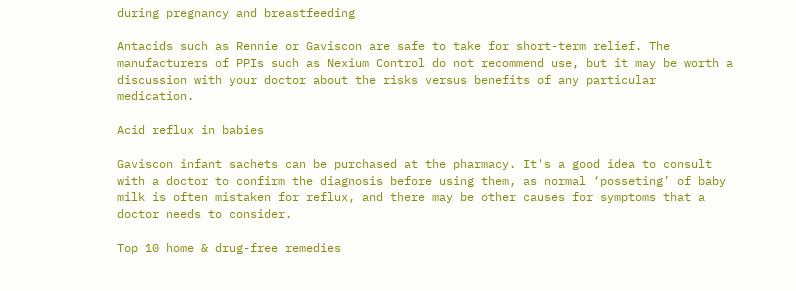during pregnancy and breastfeeding

Antacids such as Rennie or Gaviscon are safe to take for short-term relief. The manufacturers of PPIs such as Nexium Control do not recommend use, but it may be worth a discussion with your doctor about the risks versus benefits of any particular medication.

Acid reflux in babies

Gaviscon infant sachets can be purchased at the pharmacy. It's a good idea to consult with a doctor to confirm the diagnosis before using them, as normal ‘posseting’ of baby milk is often mistaken for reflux, and there may be other causes for symptoms that a doctor needs to consider.

Top 10 home & drug-free remedies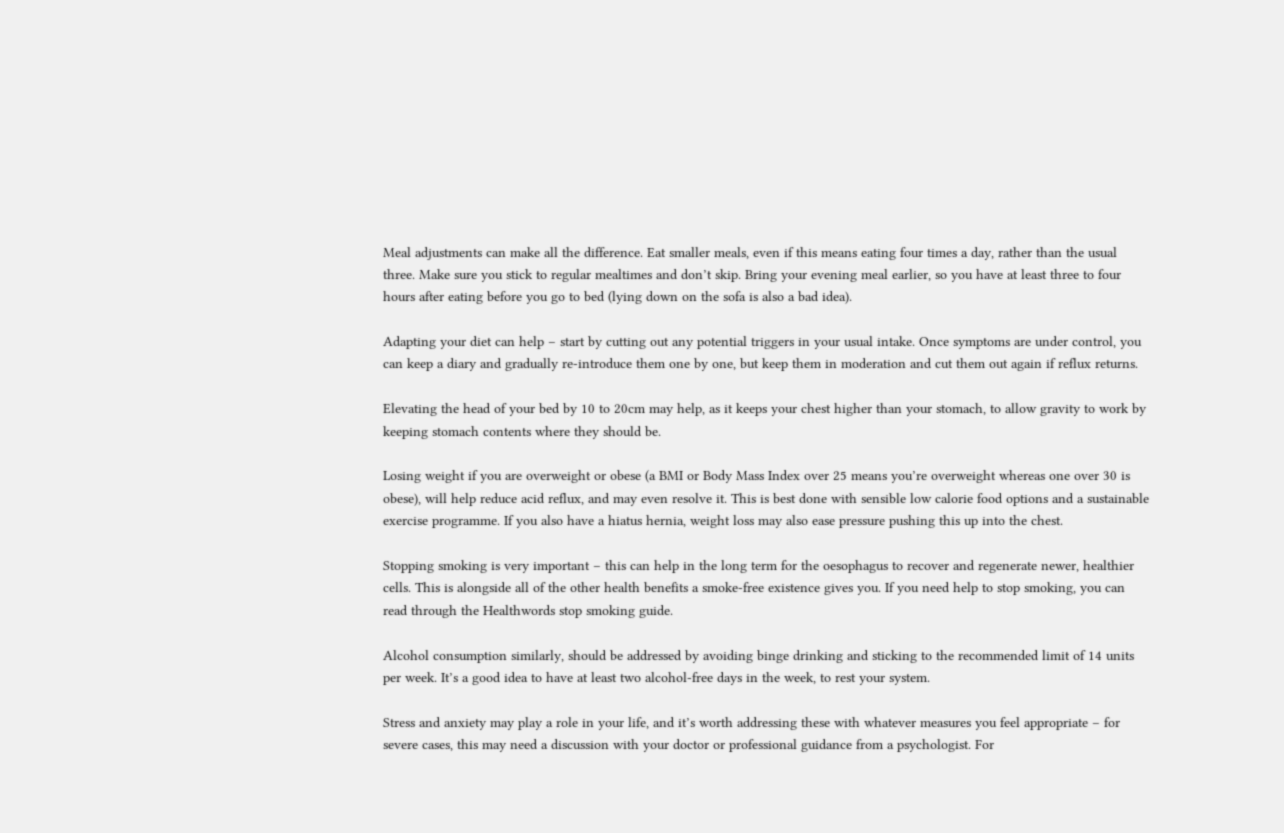Meal adjustments can make all the difference. Eat smaller meals, even if this means eating four times a day, rather than the usual three. Make sure you stick to regular mealtimes and don’t skip. Bring your evening meal earlier, so you have at least three to four hours after eating before you go to bed (lying down on the sofa is also a bad idea).

Adapting your diet can help – start by cutting out any potential triggers in your usual intake. Once symptoms are under control, you can keep a diary and gradually re-introduce them one by one, but keep them in moderation and cut them out again if reflux returns.

Elevating the head of your bed by 10 to 20cm may help, as it keeps your chest higher than your stomach, to allow gravity to work by keeping stomach contents where they should be.

Losing weight if you are overweight or obese (a BMI or Body Mass Index over 25 means you’re overweight whereas one over 30 is obese), will help reduce acid reflux, and may even resolve it. This is best done with sensible low calorie food options and a sustainable exercise programme. If you also have a hiatus hernia, weight loss may also ease pressure pushing this up into the chest.

Stopping smoking is very important – this can help in the long term for the oesophagus to recover and regenerate newer, healthier cells. This is alongside all of the other health benefits a smoke-free existence gives you. If you need help to stop smoking, you can read through the Healthwords stop smoking guide.

Alcohol consumption similarly, should be addressed by avoiding binge drinking and sticking to the recommended limit of 14 units per week. It’s a good idea to have at least two alcohol-free days in the week, to rest your system.

Stress and anxiety may play a role in your life, and it’s worth addressing these with whatever measures you feel appropriate – for severe cases, this may need a discussion with your doctor or professional guidance from a psychologist. For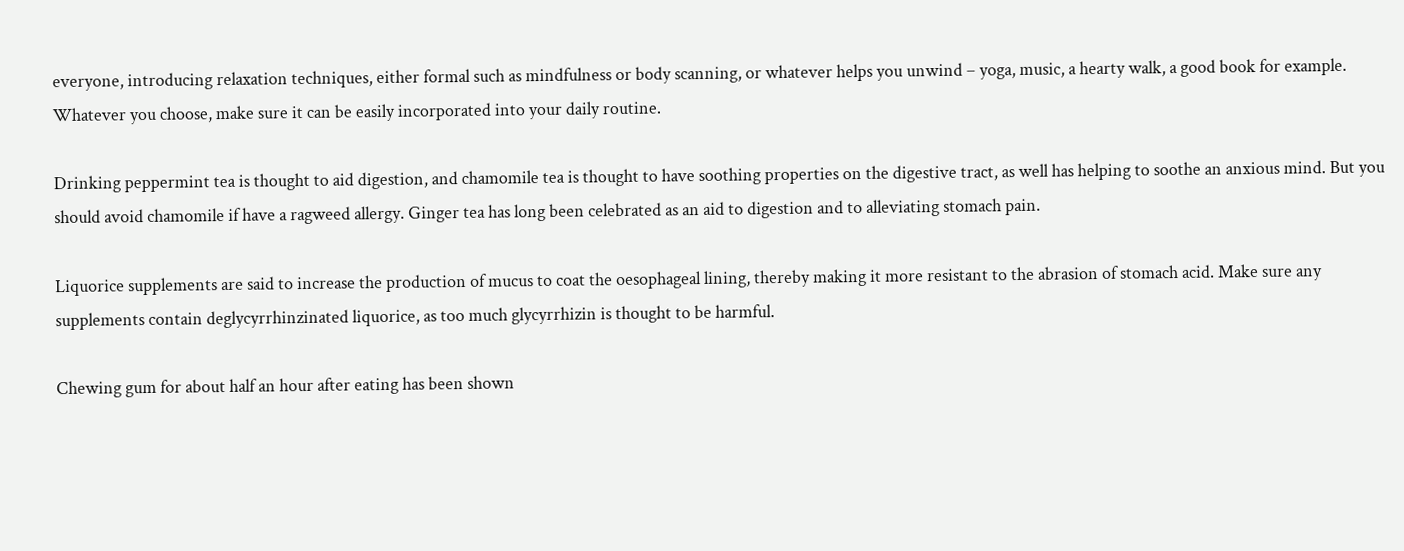everyone, introducing relaxation techniques, either formal such as mindfulness or body scanning, or whatever helps you unwind – yoga, music, a hearty walk, a good book for example. Whatever you choose, make sure it can be easily incorporated into your daily routine.

Drinking peppermint tea is thought to aid digestion, and chamomile tea is thought to have soothing properties on the digestive tract, as well has helping to soothe an anxious mind. But you should avoid chamomile if have a ragweed allergy. Ginger tea has long been celebrated as an aid to digestion and to alleviating stomach pain.

Liquorice supplements are said to increase the production of mucus to coat the oesophageal lining, thereby making it more resistant to the abrasion of stomach acid. Make sure any supplements contain deglycyrrhinzinated liquorice, as too much glycyrrhizin is thought to be harmful.

Chewing gum for about half an hour after eating has been shown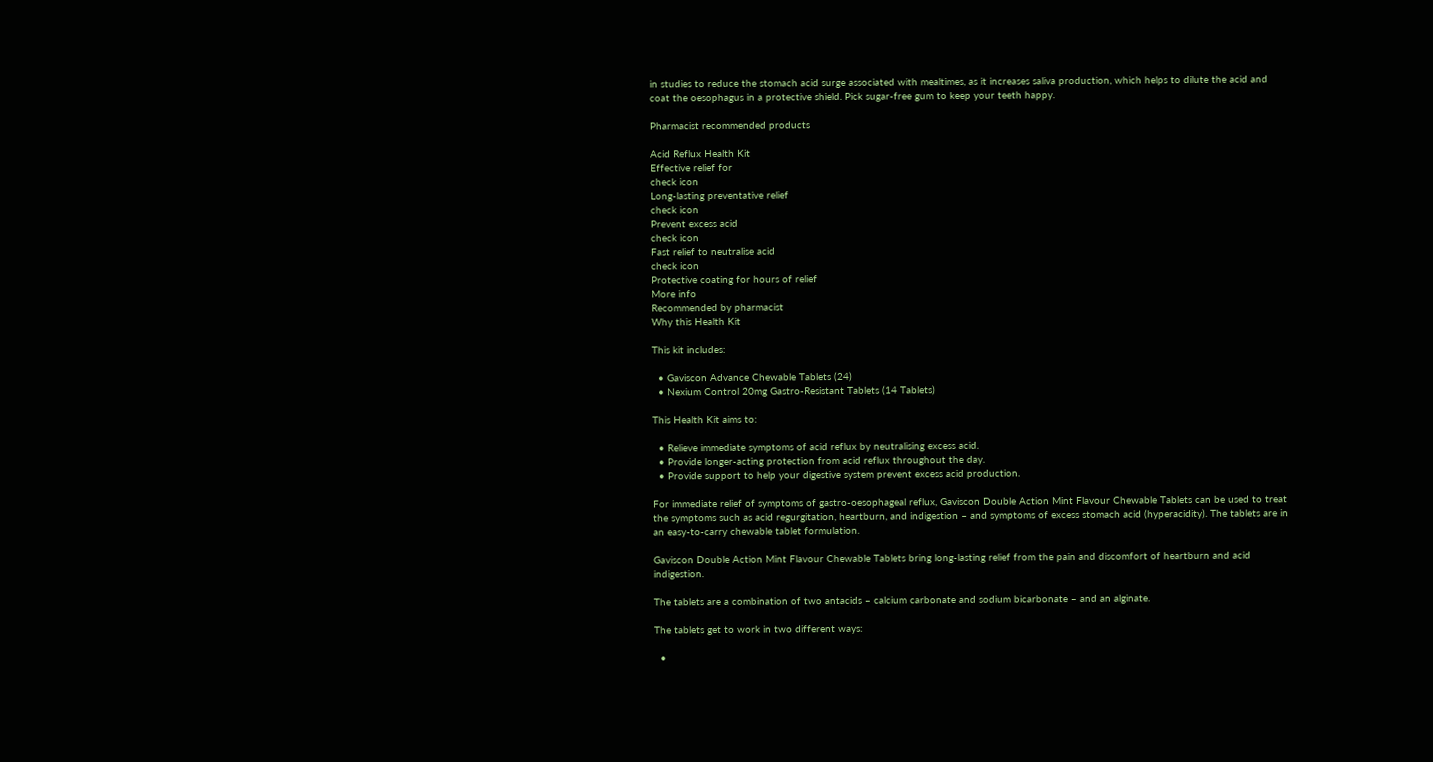in studies to reduce the stomach acid surge associated with mealtimes, as it increases saliva production, which helps to dilute the acid and coat the oesophagus in a protective shield. Pick sugar-free gum to keep your teeth happy.

Pharmacist recommended products

Acid Reflux Health Kit
Effective relief for
check icon
Long-lasting preventative relief
check icon
Prevent excess acid
check icon
Fast relief to neutralise acid
check icon
Protective coating for hours of relief
More info
Recommended by pharmacist
Why this Health Kit

This kit includes:

  • Gaviscon Advance Chewable Tablets (24)
  • Nexium Control 20mg Gastro-Resistant Tablets (14 Tablets)

This Health Kit aims to:

  • Relieve immediate symptoms of acid reflux by neutralising excess acid.
  • Provide longer-acting protection from acid reflux throughout the day.
  • Provide support to help your digestive system prevent excess acid production.

For immediate relief of symptoms of gastro-oesophageal reflux, Gaviscon Double Action Mint Flavour Chewable Tablets can be used to treat the symptoms such as acid regurgitation, heartburn, and indigestion – and symptoms of excess stomach acid (hyperacidity). The tablets are in an easy-to-carry chewable tablet formulation.

Gaviscon Double Action Mint Flavour Chewable Tablets bring long-lasting relief from the pain and discomfort of heartburn and acid indigestion.

The tablets are a combination of two antacids – calcium carbonate and sodium bicarbonate – and an alginate.

The tablets get to work in two different ways:

  •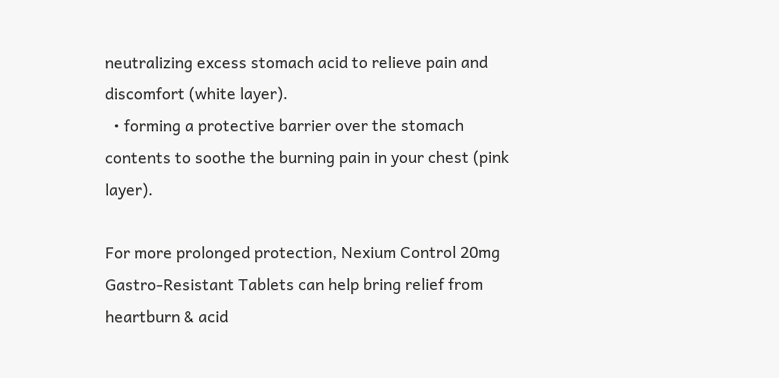neutralizing excess stomach acid to relieve pain and discomfort (white layer).
  • forming a protective barrier over the stomach contents to soothe the burning pain in your chest (pink layer).

For more prolonged protection, Nexium Control 20mg Gastro-Resistant Tablets can help bring relief from heartburn & acid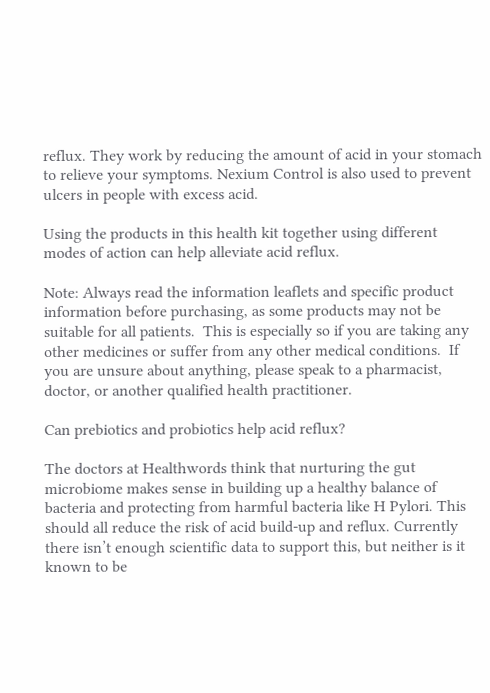reflux. They work by reducing the amount of acid in your stomach to relieve your symptoms. Nexium Control is also used to prevent ulcers in people with excess acid.

Using the products in this health kit together using different modes of action can help alleviate acid reflux.

Note: Always read the information leaflets and specific product information before purchasing, as some products may not be suitable for all patients.  This is especially so if you are taking any other medicines or suffer from any other medical conditions.  If you are unsure about anything, please speak to a pharmacist, doctor, or another qualified health practitioner.

Can prebiotics and probiotics help acid reflux?

The doctors at Healthwords think that nurturing the gut microbiome makes sense in building up a healthy balance of bacteria and protecting from harmful bacteria like H Pylori. This should all reduce the risk of acid build-up and reflux. Currently there isn’t enough scientific data to support this, but neither is it known to be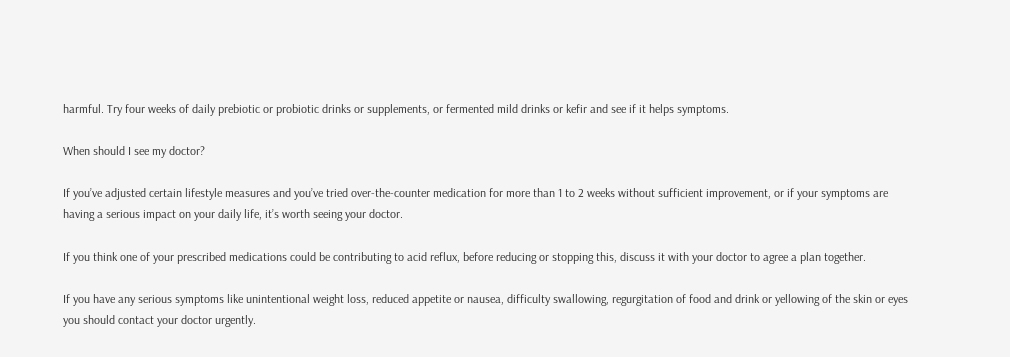harmful. Try four weeks of daily prebiotic or probiotic drinks or supplements, or fermented mild drinks or kefir and see if it helps symptoms.

When should I see my doctor?

If you’ve adjusted certain lifestyle measures and you’ve tried over-the-counter medication for more than 1 to 2 weeks without sufficient improvement, or if your symptoms are having a serious impact on your daily life, it’s worth seeing your doctor.

If you think one of your prescribed medications could be contributing to acid reflux, before reducing or stopping this, discuss it with your doctor to agree a plan together.

If you have any serious symptoms like unintentional weight loss, reduced appetite or nausea, difficulty swallowing, regurgitation of food and drink or yellowing of the skin or eyes you should contact your doctor urgently.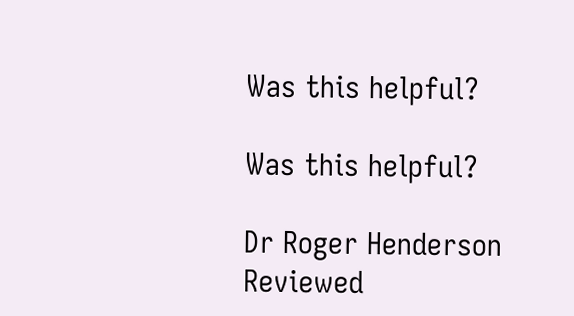Was this helpful?

Was this helpful?

Dr Roger Henderson
Reviewed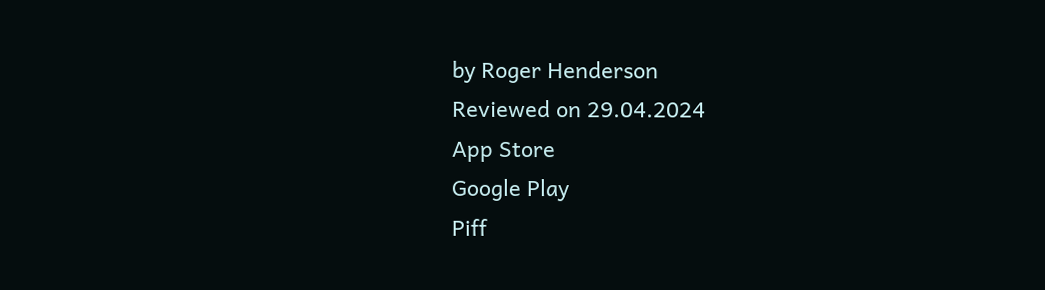by Roger Henderson
Reviewed on 29.04.2024
App Store
Google Play
Piff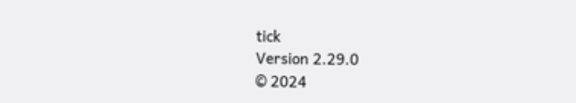tick
Version 2.29.0
© 2024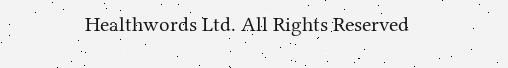Healthwords Ltd. All Rights Reserved